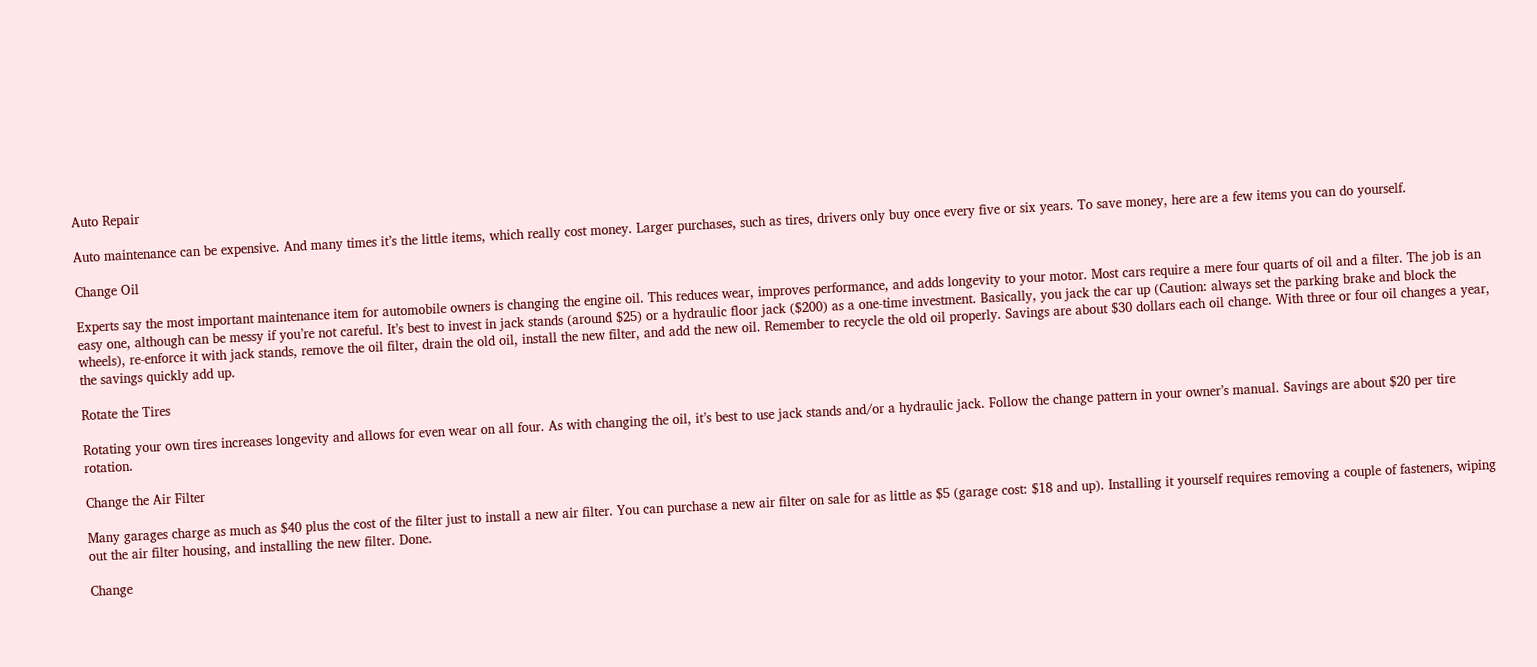Auto Repair

Auto maintenance can be expensive. And many times it’s the little items, which really cost money. Larger purchases, such as tires, drivers only buy once every five or six years. To save money, here are a few items you can do yourself.

Change Oil

Experts say the most important maintenance item for automobile owners is changing the engine oil. This reduces wear, improves performance, and adds longevity to your motor. Most cars require a mere four quarts of oil and a filter. The job is an easy one, although can be messy if you’re not careful. It’s best to invest in jack stands (around $25) or a hydraulic floor jack ($200) as a one-time investment. Basically, you jack the car up (Caution: always set the parking brake and block the wheels), re-enforce it with jack stands, remove the oil filter, drain the old oil, install the new filter, and add the new oil. Remember to recycle the old oil properly. Savings are about $30 dollars each oil change. With three or four oil changes a year, the savings quickly add up.

Rotate the Tires

Rotating your own tires increases longevity and allows for even wear on all four. As with changing the oil, it’s best to use jack stands and/or a hydraulic jack. Follow the change pattern in your owner’s manual. Savings are about $20 per tire rotation.

Change the Air Filter

Many garages charge as much as $40 plus the cost of the filter just to install a new air filter. You can purchase a new air filter on sale for as little as $5 (garage cost: $18 and up). Installing it yourself requires removing a couple of fasteners, wiping out the air filter housing, and installing the new filter. Done.

Change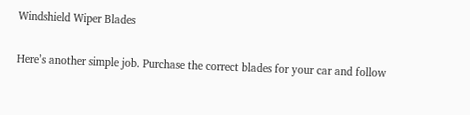Windshield Wiper Blades

Here’s another simple job. Purchase the correct blades for your car and follow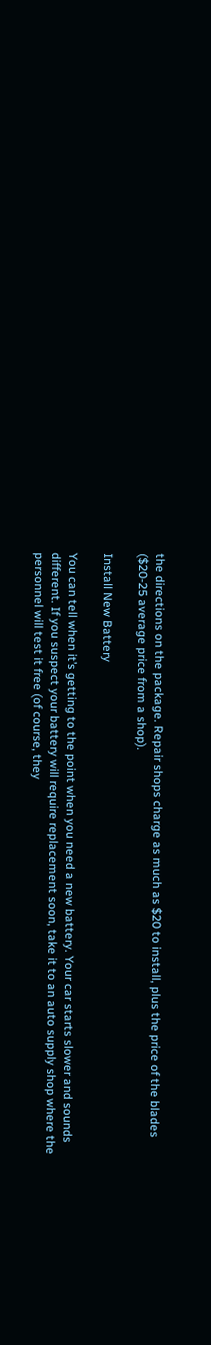the directions on the package. Repair shops charge as much as $20 to install, plus the price of the blades ($20-25 average price from a shop).

Install New Battery

You can tell when it’s getting to the point when you need a new battery. Your car starts slower and sounds different. If you suspect your battery will require replacement soon, take it to an auto supply shop where the personnel will test it free (of course, they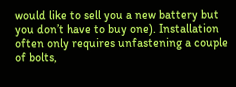would like to sell you a new battery but you don’t have to buy one). Installation often only requires unfastening a couple of bolts,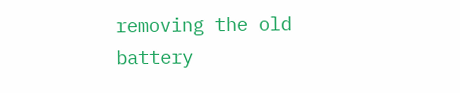removing the old battery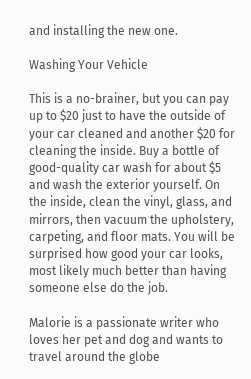and installing the new one.

Washing Your Vehicle

This is a no-brainer, but you can pay up to $20 just to have the outside of your car cleaned and another $20 for cleaning the inside. Buy a bottle of good-quality car wash for about $5 and wash the exterior yourself. On the inside, clean the vinyl, glass, and mirrors, then vacuum the upholstery, carpeting, and floor mats. You will be surprised how good your car looks, most likely much better than having someone else do the job.

Malorie is a passionate writer who loves her pet and dog and wants to travel around the globe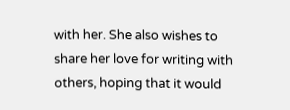with her. She also wishes to share her love for writing with others, hoping that it would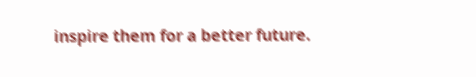inspire them for a better future.